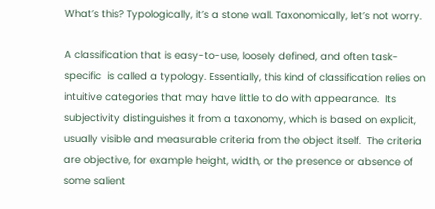What’s this? Typologically, it’s a stone wall. Taxonomically, let’s not worry.

A classification that is easy-to-use, loosely defined, and often task-specific  is called a typology. Essentially, this kind of classification relies on intuitive categories that may have little to do with appearance.  Its subjectivity distinguishes it from a taxonomy, which is based on explicit, usually visible and measurable criteria from the object itself.  The criteria are objective, for example height, width, or the presence or absence of some salient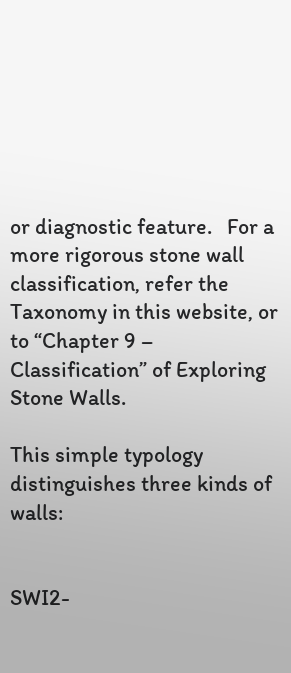or diagnostic feature.   For a more rigorous stone wall classification, refer the Taxonomy in this website, or to “Chapter 9 – Classification” of Exploring Stone Walls.

This simple typology distinguishes three kinds of walls:


SWI2-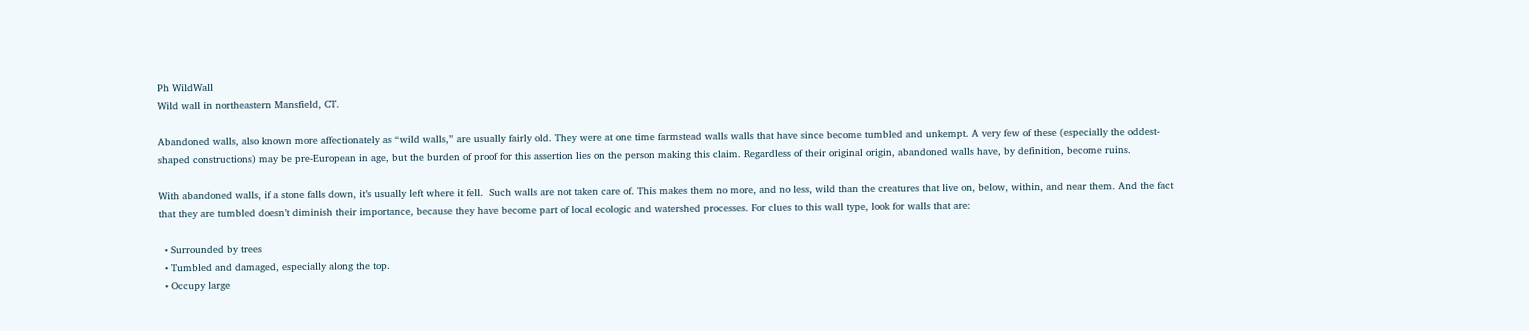Ph WildWall
Wild wall in northeastern Mansfield, CT.

Abandoned walls, also known more affectionately as “wild walls,” are usually fairly old. They were at one time farmstead walls walls that have since become tumbled and unkempt. A very few of these (especially the oddest-shaped constructions) may be pre-European in age, but the burden of proof for this assertion lies on the person making this claim. Regardless of their original origin, abandoned walls have, by definition, become ruins.

With abandoned walls, if a stone falls down, it’s usually left where it fell.  Such walls are not taken care of. This makes them no more, and no less, wild than the creatures that live on, below, within, and near them. And the fact that they are tumbled doesn’t diminish their importance, because they have become part of local ecologic and watershed processes. For clues to this wall type, look for walls that are:

  • Surrounded by trees
  • Tumbled and damaged, especially along the top.
  • Occupy large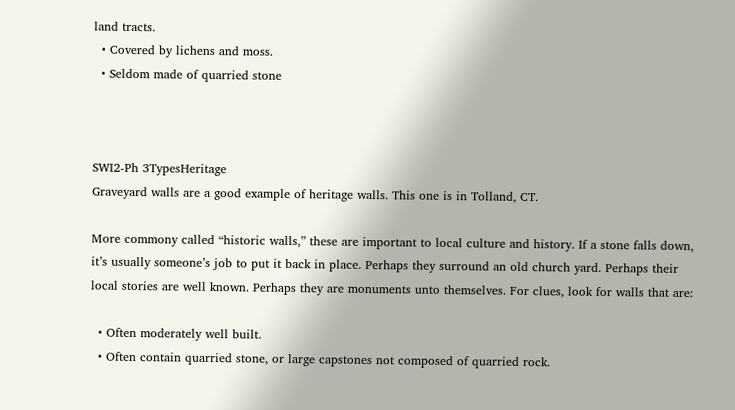land tracts.
  • Covered by lichens and moss.
  • Seldom made of quarried stone



SWI2-Ph 3TypesHeritage
Graveyard walls are a good example of heritage walls. This one is in Tolland, CT.

More commony called “historic walls,” these are important to local culture and history. If a stone falls down, it’s usually someone’s job to put it back in place. Perhaps they surround an old church yard. Perhaps their local stories are well known. Perhaps they are monuments unto themselves. For clues, look for walls that are:

  • Often moderately well built.
  • Often contain quarried stone, or large capstones not composed of quarried rock.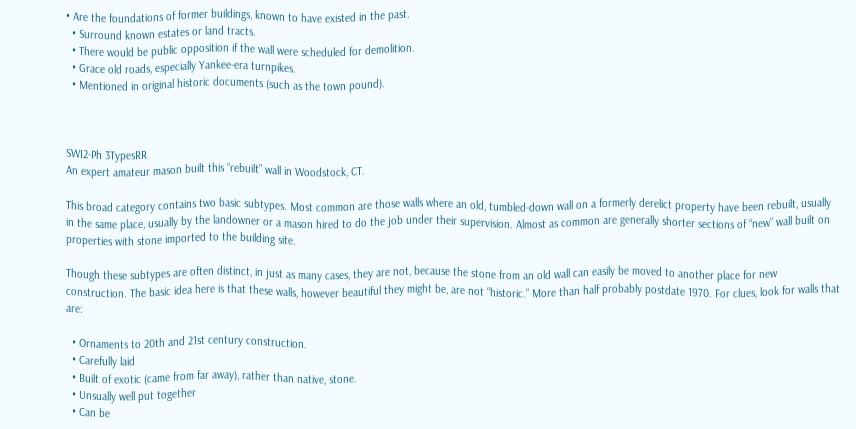• Are the foundations of former buildings, known to have existed in the past.
  • Surround known estates or land tracts.
  • There would be public opposition if the wall were scheduled for demolition.
  • Grace old roads, especially Yankee-era turnpikes.
  • Mentioned in original historic documents (such as the town pound).



SWI2-Ph 3TypesRR
An expert amateur mason built this “rebuilt” wall in Woodstock, CT.

This broad category contains two basic subtypes. Most common are those walls where an old, tumbled-down wall on a formerly derelict property have been rebuilt, usually in the same place, usually by the landowner or a mason hired to do the job under their supervision. Almost as common are generally shorter sections of “new” wall built on properties with stone imported to the building site.

Though these subtypes are often distinct, in just as many cases, they are not, because the stone from an old wall can easily be moved to another place for new construction. The basic idea here is that these walls, however beautiful they might be, are not “historic.” More than half probably postdate 1970. For clues, look for walls that are:

  • Ornaments to 20th and 21st century construction.
  • Carefully laid
  • Built of exotic (came from far away), rather than native, stone.
  • Unsually well put together
  • Can be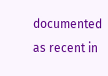documented as recent in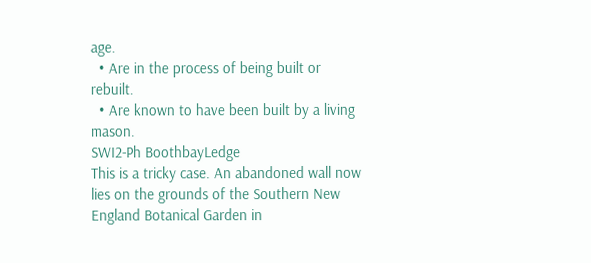age.
  • Are in the process of being built or rebuilt.
  • Are known to have been built by a living mason.
SWI2-Ph BoothbayLedge
This is a tricky case. An abandoned wall now lies on the grounds of the Southern New England Botanical Garden in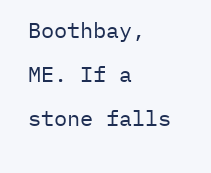Boothbay, ME. If a stone falls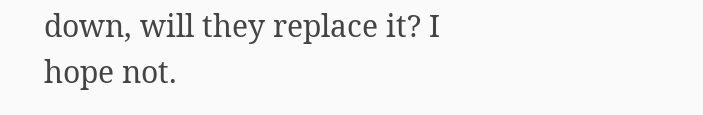down, will they replace it? I hope not.